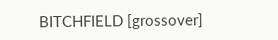BITCHFIELD [grossover]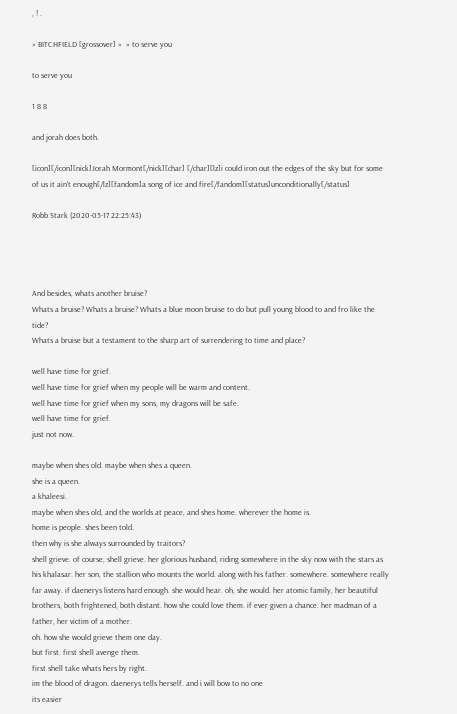, ! .

» BITCHFIELD [grossover] »  » to serve you

to serve you

1 8 8

and jorah does both.

[icon][/icon][nick]Jorah Mormont[/nick][char] [/char][lz]i could iron out the edges of the sky but for some of us it ain't enough[/lz][fandom]a song of ice and fire[/fandom][status]unconditionally[/status]

Robb Stark (2020-05-17 22:25:43)




And besides, whats another bruise?
Whats a bruise? Whats a bruise? Whats a blue moon bruise to do but pull young blood to and fro like the tide?
Whats a bruise but a testament to the sharp art of surrendering to time and place?

well have time for grief.
well have time for grief when my people will be warm and content.
well have time for grief when my sons, my dragons will be safe.
well have time for grief.
just not now.

maybe when shes old. maybe when shes a queen.
she is a queen.
a khaleesi.
maybe when shes old, and the worlds at peace, and shes home. wherever the home is.
home is people. shes been told.
then why is she always surrounded by traitors?
shell grieve. of course, shell grieve. her glorious husband, riding somewhere in the sky now with the stars as his khalasar. her son, the stallion who mounts the world. along with his father. somewhere. somewhere really far away. if daenerys listens hard enough. she would hear. oh, she would. her atomic family, her beautiful brothers, both frightened, both distant. how she could love them. if ever given a chance. her madman of a father, her victim of a mother.
oh. how she would grieve them one day.
but first. first shell avenge them.
first shell take whats hers by right.
im the blood of dragon. daenerys tells herself. and i will bow to no one
its easier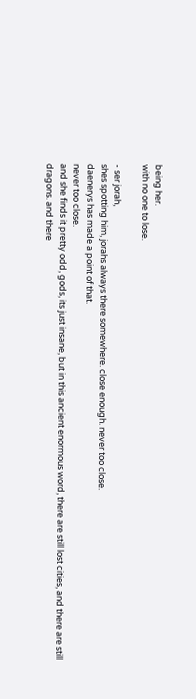being her.
with no one to lose.

- ser jorah,
shes spotting him, jorahs always there somewhere. close enough. never too close.
daenerys has made a point of that.
never too close.
and she finds it pretty odd, gods, its just insane, but in this ancient enormous word, there are still lost cities, and there are still dragons. and there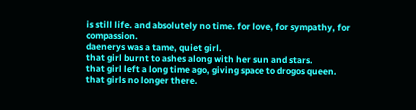is still life. and absolutely no time. for love, for sympathy, for compassion.
daenerys was a tame, quiet girl.
that girl burnt to ashes along with her sun and stars.
that girl left a long time ago, giving space to drogos queen.
that girls no longer there.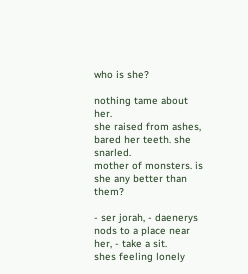who is she?

nothing tame about her.
she raised from ashes, bared her teeth. she snarled.
mother of monsters. is she any better than them?

- ser jorah, - daenerys nods to a place near her, - take a sit.
shes feeling lonely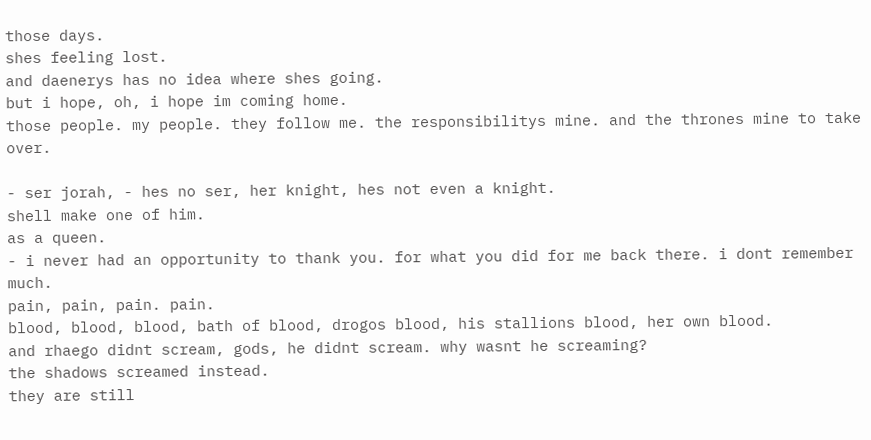those days.
shes feeling lost.
and daenerys has no idea where shes going.
but i hope, oh, i hope im coming home.
those people. my people. they follow me. the responsibilitys mine. and the thrones mine to take over.

- ser jorah, - hes no ser, her knight, hes not even a knight.
shell make one of him.
as a queen.
- i never had an opportunity to thank you. for what you did for me back there. i dont remember much.
pain, pain, pain. pain.
blood, blood, blood, bath of blood, drogos blood, his stallions blood, her own blood.
and rhaego didnt scream, gods, he didnt scream. why wasnt he screaming?
the shadows screamed instead.
they are still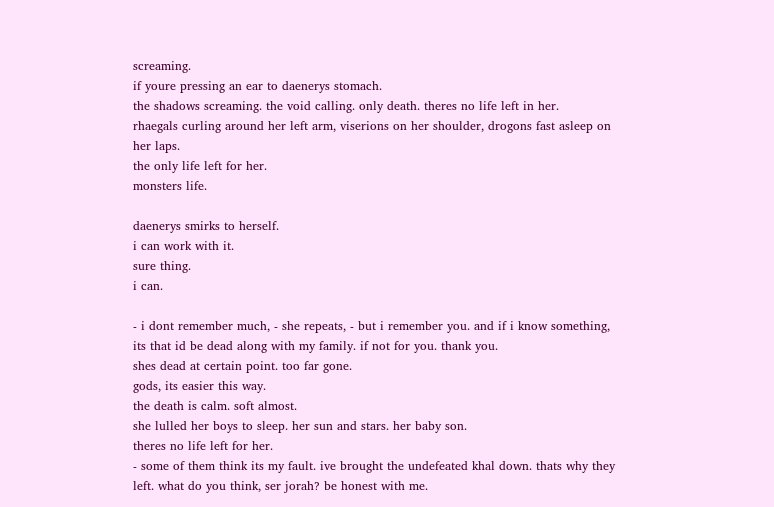screaming.
if youre pressing an ear to daenerys stomach.
the shadows screaming. the void calling. only death. theres no life left in her.
rhaegals curling around her left arm, viserions on her shoulder, drogons fast asleep on her laps.
the only life left for her.
monsters life.

daenerys smirks to herself.
i can work with it.
sure thing.
i can.

- i dont remember much, - she repeats, - but i remember you. and if i know something, its that id be dead along with my family. if not for you. thank you.
shes dead at certain point. too far gone.
gods, its easier this way.
the death is calm. soft almost.
she lulled her boys to sleep. her sun and stars. her baby son.
theres no life left for her.
- some of them think its my fault. ive brought the undefeated khal down. thats why they left. what do you think, ser jorah? be honest with me.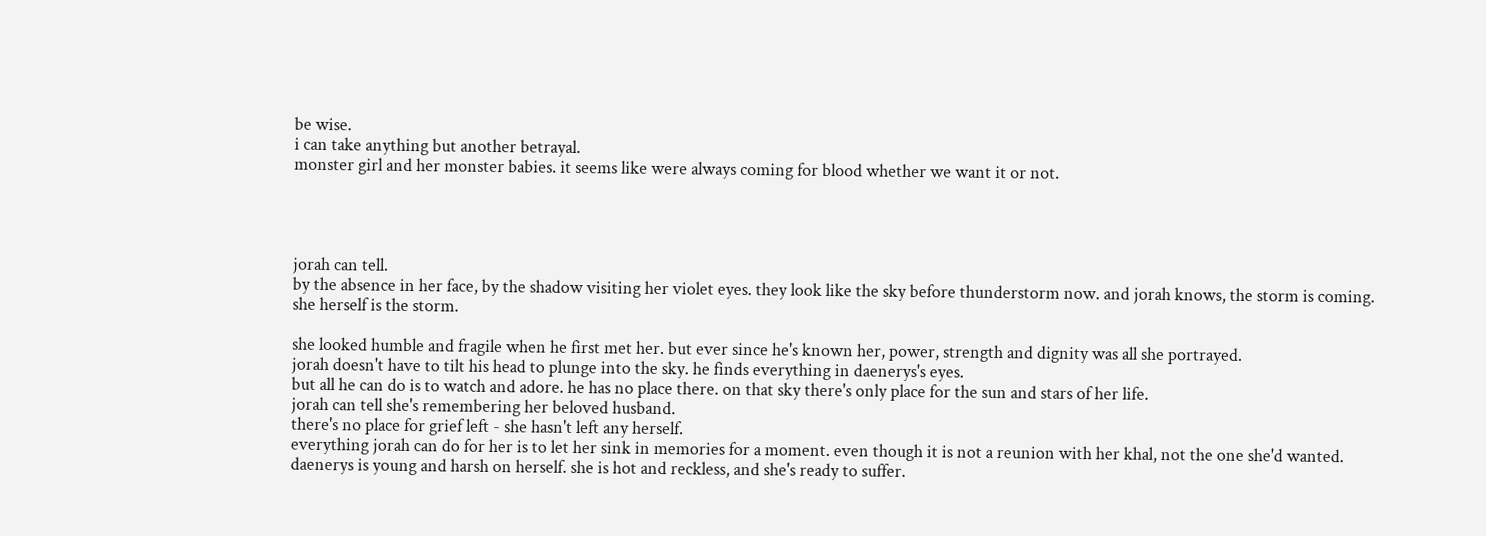be wise.
i can take anything but another betrayal.
monster girl and her monster babies. it seems like were always coming for blood whether we want it or not.




jorah can tell.
by the absence in her face, by the shadow visiting her violet eyes. they look like the sky before thunderstorm now. and jorah knows, the storm is coming.
she herself is the storm.

she looked humble and fragile when he first met her. but ever since he's known her, power, strength and dignity was all she portrayed.
jorah doesn't have to tilt his head to plunge into the sky. he finds everything in daenerys's eyes.
but all he can do is to watch and adore. he has no place there. on that sky there's only place for the sun and stars of her life.
jorah can tell she's remembering her beloved husband.
there's no place for grief left - she hasn't left any herself.
everything jorah can do for her is to let her sink in memories for a moment. even though it is not a reunion with her khal, not the one she'd wanted.
daenerys is young and harsh on herself. she is hot and reckless, and she's ready to suffer.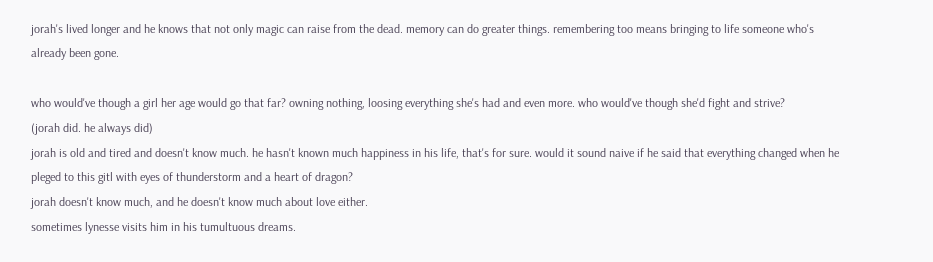jorah's lived longer and he knows that not only magic can raise from the dead. memory can do greater things. remembering too means bringing to life someone who's already been gone.

who would've though a girl her age would go that far? owning nothing, loosing everything she's had and even more. who would've though she'd fight and strive?
(jorah did. he always did)
jorah is old and tired and doesn't know much. he hasn't known much happiness in his life, that's for sure. would it sound naive if he said that everything changed when he pleged to this gitl with eyes of thunderstorm and a heart of dragon?
jorah doesn't know much, and he doesn't know much about love either.
sometimes lynesse visits him in his tumultuous dreams.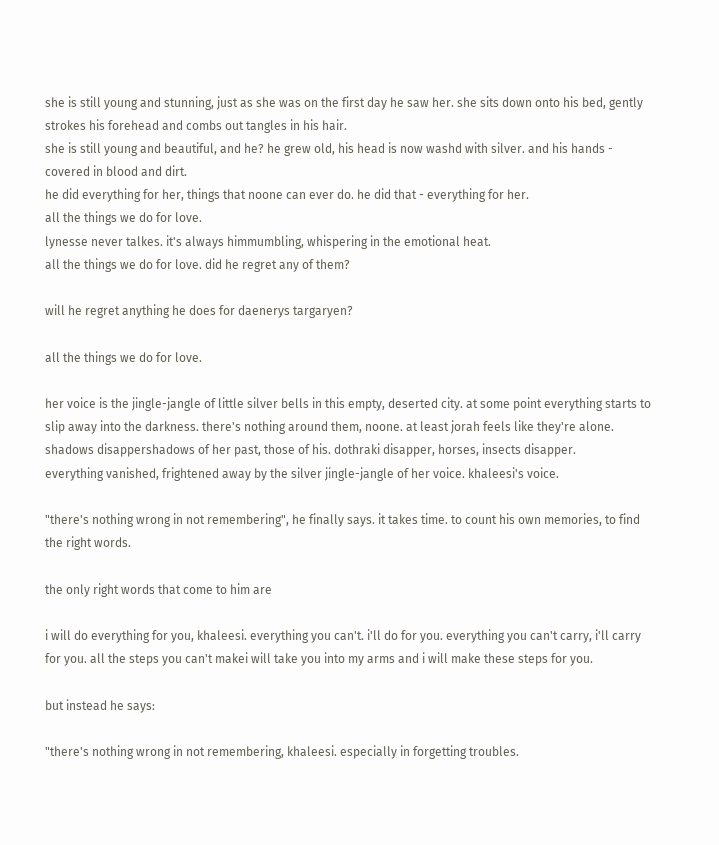she is still young and stunning, just as she was on the first day he saw her. she sits down onto his bed, gently strokes his forehead and combs out tangles in his hair.
she is still young and beautiful, and he? he grew old, his head is now washd with silver. and his hands - covered in blood and dirt.
he did everything for her, things that noone can ever do. he did that - everything for her.
all the things we do for love.
lynesse never talkes. it's always himmumbling, whispering in the emotional heat.
all the things we do for love. did he regret any of them?

will he regret anything he does for daenerys targaryen?

all the things we do for love.

her voice is the jingle-jangle of little silver bells in this empty, deserted city. at some point everything starts to slip away into the darkness. there's nothing around them, noone. at least jorah feels like they're alone. shadows disappershadows of her past, those of his. dothraki disapper, horses, insects disapper.
everything vanished, frightened away by the silver jingle-jangle of her voice. khaleesi's voice.

"there's nothing wrong in not remembering", he finally says. it takes time. to count his own memories, to find the right words.

the only right words that come to him are

i will do everything for you, khaleesi. everything you can't. i'll do for you. everything you can't carry, i'll carry for you. all the steps you can't makei will take you into my arms and i will make these steps for you.

but instead he says:

"there's nothing wrong in not remembering, khaleesi. especially in forgetting troubles.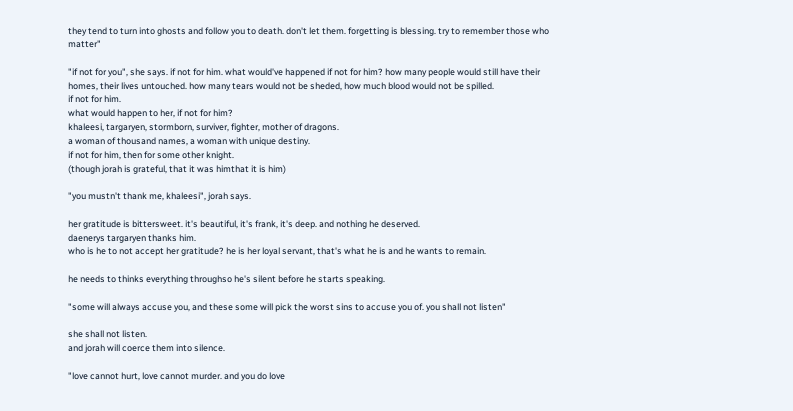they tend to turn into ghosts and follow you to death. don't let them. forgetting is blessing. try to remember those who matter"

"if not for you", she says. if not for him. what would've happened if not for him? how many people would still have their homes, their lives untouched. how many tears would not be sheded, how much blood would not be spilled.
if not for him.
what would happen to her, if not for him?
khaleesi, targaryen, stormborn, surviver, fighter, mother of dragons.
a woman of thousand names, a woman with unique destiny.
if not for him, then for some other knight.
(though jorah is grateful, that it was himthat it is him)

"you mustn't thank me, khaleesi", jorah says.

her gratitude is bittersweet. it's beautiful, it's frank, it's deep. and nothing he deserved.
daenerys targaryen thanks him.
who is he to not accept her gratitude? he is her loyal servant, that's what he is and he wants to remain.

he needs to thinks everything throughso he's silent before he starts speaking.

"some will always accuse you, and these some will pick the worst sins to accuse you of. you shall not listen"

she shall not listen.
and jorah will coerce them into silence.

"love cannot hurt, love cannot murder. and you do love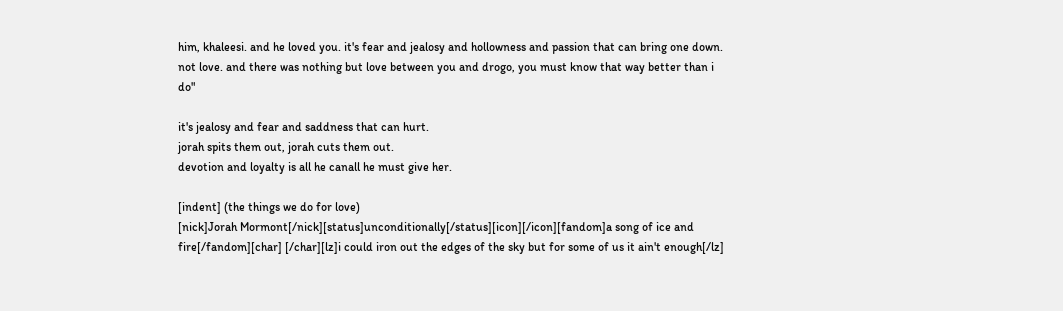him, khaleesi. and he loved you. it's fear and jealosy and hollowness and passion that can bring one down. not love. and there was nothing but love between you and drogo, you must know that way better than i do"

it's jealosy and fear and saddness that can hurt.
jorah spits them out, jorah cuts them out.
devotion and loyalty is all he canall he must give her.

[indent] (the things we do for love)
[nick]Jorah Mormont[/nick][status]unconditionally[/status][icon][/icon][fandom]a song of ice and fire[/fandom][char] [/char][lz]i could iron out the edges of the sky but for some of us it ain't enough[/lz]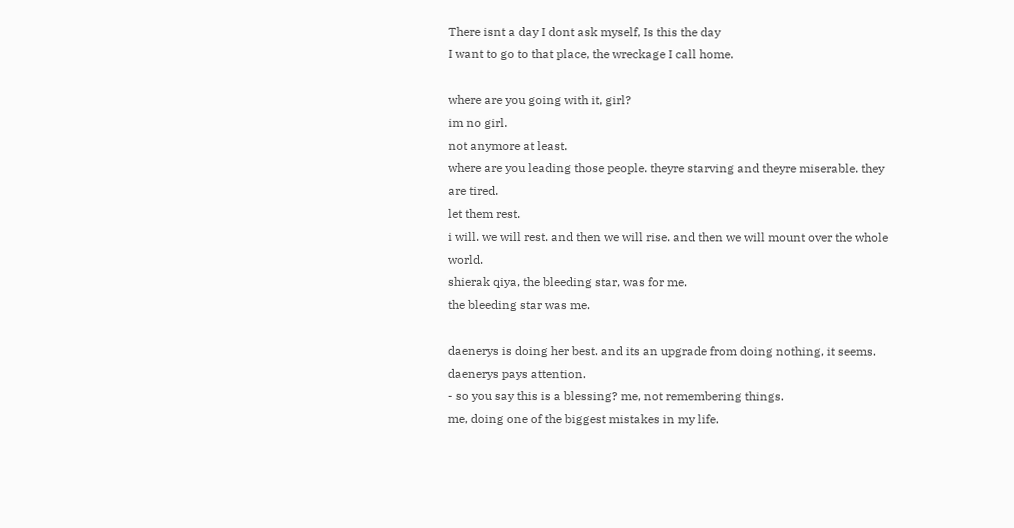There isnt a day I dont ask myself, Is this the day
I want to go to that place, the wreckage I call home.

where are you going with it, girl?
im no girl.
not anymore at least.
where are you leading those people. theyre starving and theyre miserable. they are tired.
let them rest.
i will. we will rest. and then we will rise. and then we will mount over the whole world.
shierak qiya, the bleeding star, was for me.
the bleeding star was me.

daenerys is doing her best. and its an upgrade from doing nothing, it seems.
daenerys pays attention.
- so you say this is a blessing? me, not remembering things.
me, doing one of the biggest mistakes in my life.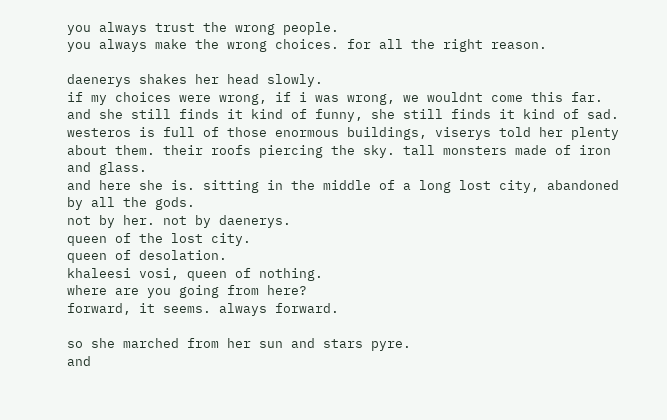you always trust the wrong people.
you always make the wrong choices. for all the right reason.

daenerys shakes her head slowly.
if my choices were wrong, if i was wrong, we wouldnt come this far.
and she still finds it kind of funny, she still finds it kind of sad.
westeros is full of those enormous buildings, viserys told her plenty about them. their roofs piercing the sky. tall monsters made of iron and glass.
and here she is. sitting in the middle of a long lost city, abandoned by all the gods.
not by her. not by daenerys.
queen of the lost city.
queen of desolation.
khaleesi vosi, queen of nothing.
where are you going from here?
forward, it seems. always forward.

so she marched from her sun and stars pyre.
and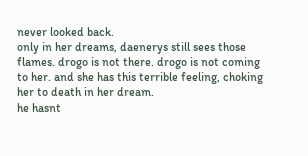never looked back.
only in her dreams, daenerys still sees those flames. drogo is not there. drogo is not coming to her. and she has this terrible feeling, choking her to death in her dream.
he hasnt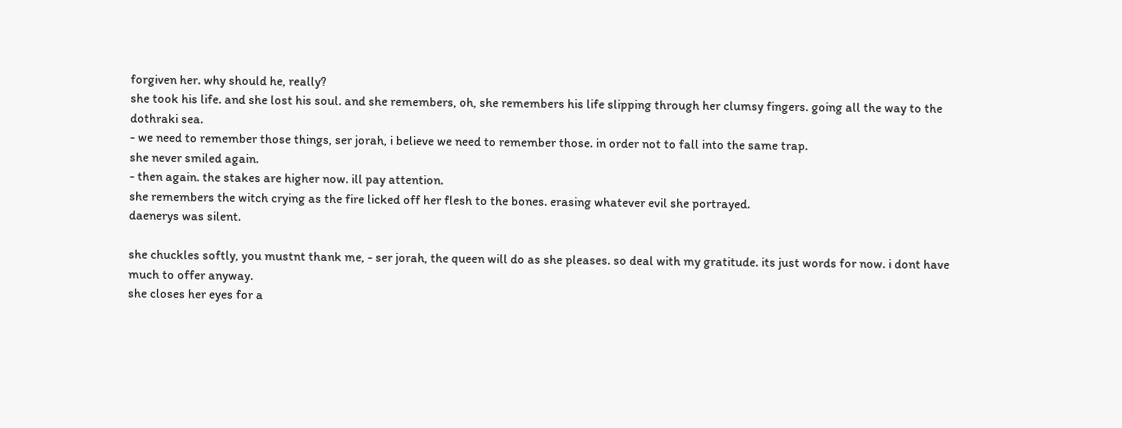forgiven her. why should he, really?
she took his life. and she lost his soul. and she remembers, oh, she remembers his life slipping through her clumsy fingers. going all the way to the dothraki sea.
- we need to remember those things, ser jorah, i believe we need to remember those. in order not to fall into the same trap.
she never smiled again.
- then again. the stakes are higher now. ill pay attention.
she remembers the witch crying as the fire licked off her flesh to the bones. erasing whatever evil she portrayed.
daenerys was silent.

she chuckles softly, you mustnt thank me, - ser jorah, the queen will do as she pleases. so deal with my gratitude. its just words for now. i dont have much to offer anyway.
she closes her eyes for a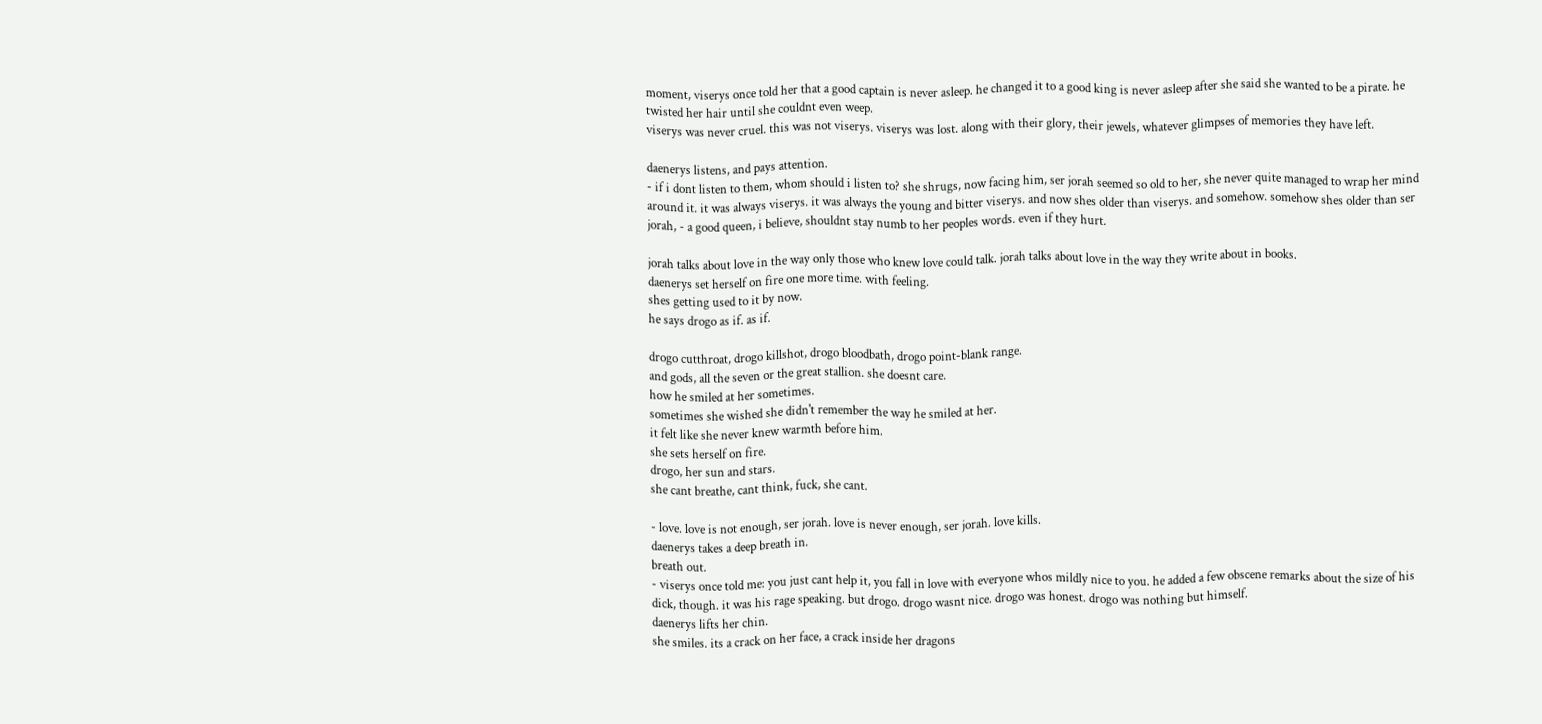moment, viserys once told her that a good captain is never asleep. he changed it to a good king is never asleep after she said she wanted to be a pirate. he twisted her hair until she couldnt even weep.
viserys was never cruel. this was not viserys. viserys was lost. along with their glory, their jewels, whatever glimpses of memories they have left.

daenerys listens, and pays attention.
- if i dont listen to them, whom should i listen to? she shrugs, now facing him, ser jorah seemed so old to her, she never quite managed to wrap her mind around it. it was always viserys. it was always the young and bitter viserys. and now shes older than viserys. and somehow. somehow shes older than ser jorah, - a good queen, i believe, shouldnt stay numb to her peoples words. even if they hurt.

jorah talks about love in the way only those who knew love could talk. jorah talks about love in the way they write about in books.
daenerys set herself on fire one more time. with feeling.
shes getting used to it by now.
he says drogo as if. as if.

drogo cutthroat, drogo killshot, drogo bloodbath, drogo point-blank range.
and gods, all the seven or the great stallion. she doesnt care.
how he smiled at her sometimes.
sometimes she wished she didn't remember the way he smiled at her.
it felt like she never knew warmth before him.
she sets herself on fire.
drogo, her sun and stars.
she cant breathe, cant think, fuck, she cant.

- love. love is not enough, ser jorah. love is never enough, ser jorah. love kills.
daenerys takes a deep breath in.
breath out.
- viserys once told me: you just cant help it, you fall in love with everyone whos mildly nice to you. he added a few obscene remarks about the size of his dick, though. it was his rage speaking. but drogo. drogo wasnt nice. drogo was honest. drogo was nothing but himself.
daenerys lifts her chin.
she smiles. its a crack on her face, a crack inside her dragons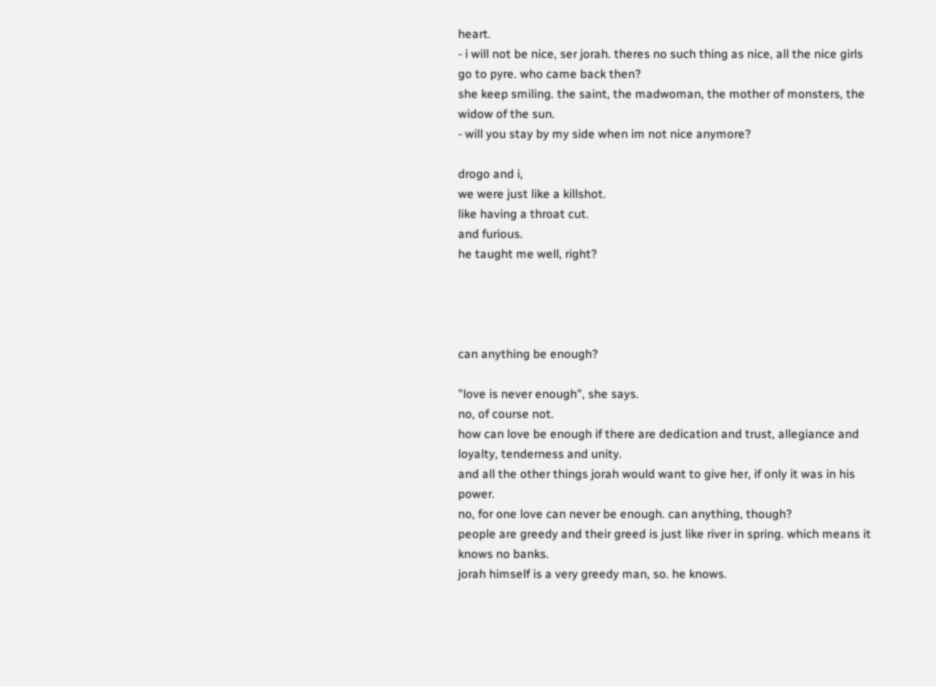heart.
- i will not be nice, ser jorah. theres no such thing as nice, all the nice girls go to pyre. who came back then?
she keep smiling. the saint, the madwoman, the mother of monsters, the widow of the sun.
- will you stay by my side when im not nice anymore?

drogo and i,
we were just like a killshot.
like having a throat cut.
and furious.
he taught me well, right?




can anything be enough?

"love is never enough", she says.
no, of course not.
how can love be enough if there are dedication and trust, allegiance and loyalty, tenderness and unity.
and all the other things jorah would want to give her, if only it was in his power.
no, for one love can never be enough. can anything, though?
people are greedy and their greed is just like river in spring. which means it knows no banks.
jorah himself is a very greedy man, so. he knows.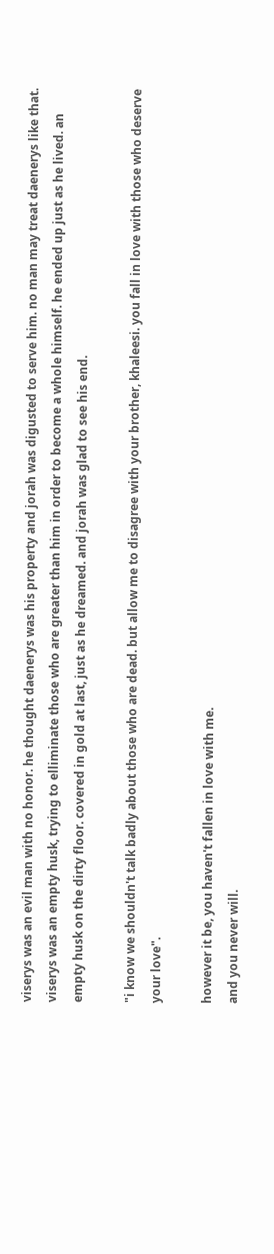viserys was an evil man with no honor. he thought daenerys was his property and jorah was digusted to serve him. no man may treat daenerys like that.
viserys was an empty husk, trying to elliminate those who are greater than him in order to become a whole himself. he ended up just as he lived. an empty husk on the dirty floor. covered in gold at last, just as he dreamed. and jorah was glad to see his end.

"i know we shouldn't talk badly about those who are dead. but allow me to disagree with your brother, khaleesi. you fall in love with those who deserve your love".

however it be, you haven't fallen in love with me.
and you never will.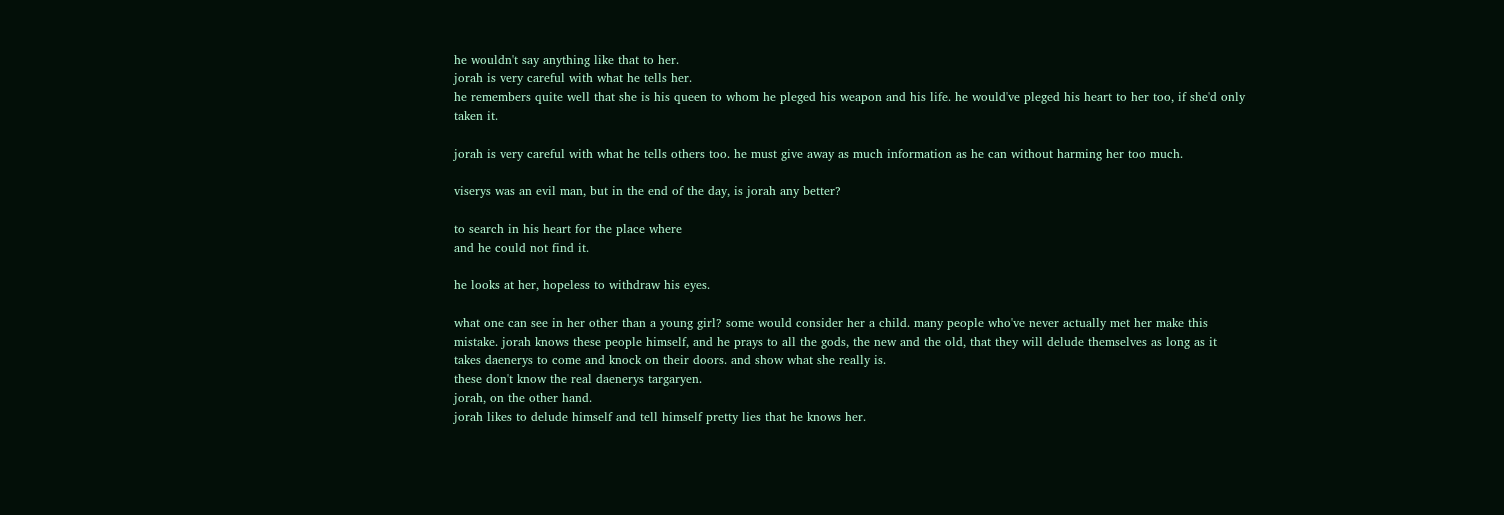he wouldn't say anything like that to her.
jorah is very careful with what he tells her.
he remembers quite well that she is his queen to whom he pleged his weapon and his life. he would've pleged his heart to her too, if she'd only taken it.

jorah is very careful with what he tells others too. he must give away as much information as he can without harming her too much.

viserys was an evil man, but in the end of the day, is jorah any better?

to search in his heart for the place where
and he could not find it.

he looks at her, hopeless to withdraw his eyes.

what one can see in her other than a young girl? some would consider her a child. many people who've never actually met her make this mistake. jorah knows these people himself, and he prays to all the gods, the new and the old, that they will delude themselves as long as it takes daenerys to come and knock on their doors. and show what she really is.
these don't know the real daenerys targaryen.
jorah, on the other hand.
jorah likes to delude himself and tell himself pretty lies that he knows her.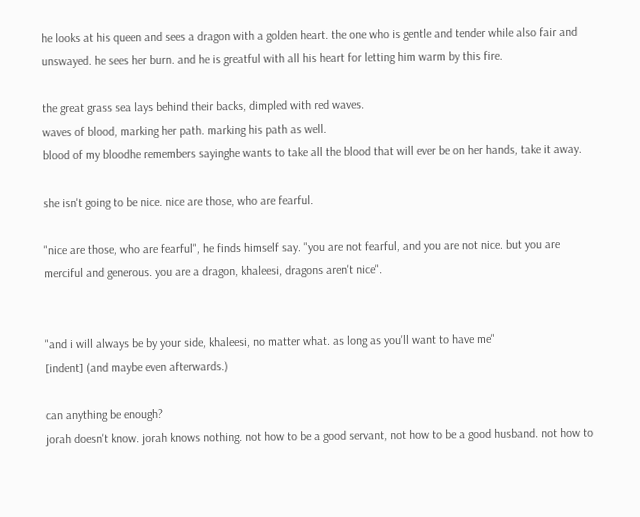he looks at his queen and sees a dragon with a golden heart. the one who is gentle and tender while also fair and unswayed. he sees her burn. and he is greatful with all his heart for letting him warm by this fire.

the great grass sea lays behind their backs, dimpled with red waves.
waves of blood, marking her path. marking his path as well.
blood of my bloodhe remembers sayinghe wants to take all the blood that will ever be on her hands, take it away.

she isn't going to be nice. nice are those, who are fearful.

"nice are those, who are fearful", he finds himself say. "you are not fearful, and you are not nice. but you are merciful and generous. you are a dragon, khaleesi, dragons aren't nice".


"and i will always be by your side, khaleesi, no matter what. as long as you'll want to have me"
[indent] (and maybe even afterwards.)

can anything be enough?
jorah doesn't know. jorah knows nothing. not how to be a good servant, not how to be a good husband. not how to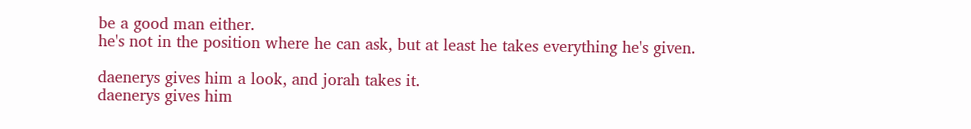be a good man either.
he's not in the position where he can ask, but at least he takes everything he's given.

daenerys gives him a look, and jorah takes it.
daenerys gives him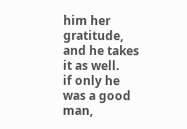him her gratitude, and he takes it as well.
if only he was a good man,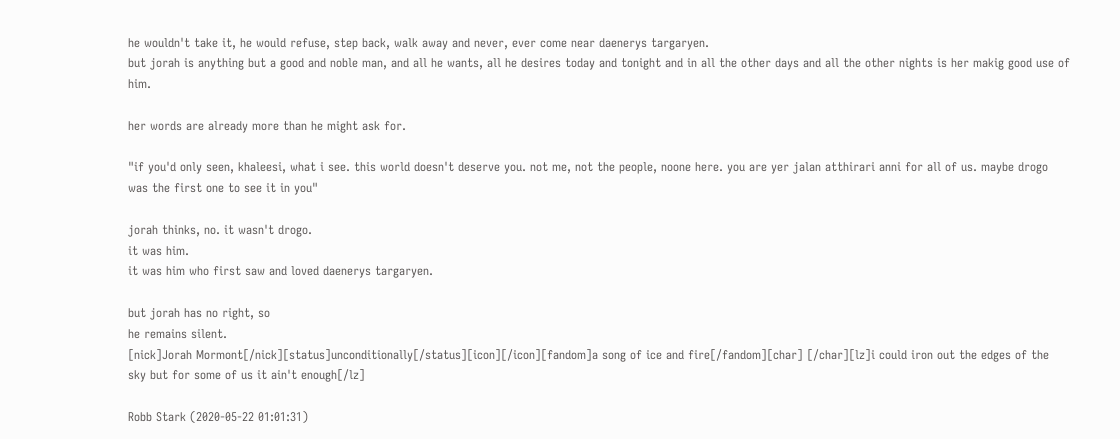he wouldn't take it, he would refuse, step back, walk away and never, ever come near daenerys targaryen.
but jorah is anything but a good and noble man, and all he wants, all he desires today and tonight and in all the other days and all the other nights is her makig good use of him.

her words are already more than he might ask for.

"if you'd only seen, khaleesi, what i see. this world doesn't deserve you. not me, not the people, noone here. you are yer jalan atthirari anni for all of us. maybe drogo was the first one to see it in you"

jorah thinks, no. it wasn't drogo.
it was him.
it was him who first saw and loved daenerys targaryen.

but jorah has no right, so
he remains silent.
[nick]Jorah Mormont[/nick][status]unconditionally[/status][icon][/icon][fandom]a song of ice and fire[/fandom][char] [/char][lz]i could iron out the edges of the sky but for some of us it ain't enough[/lz]

Robb Stark (2020-05-22 01:01:31)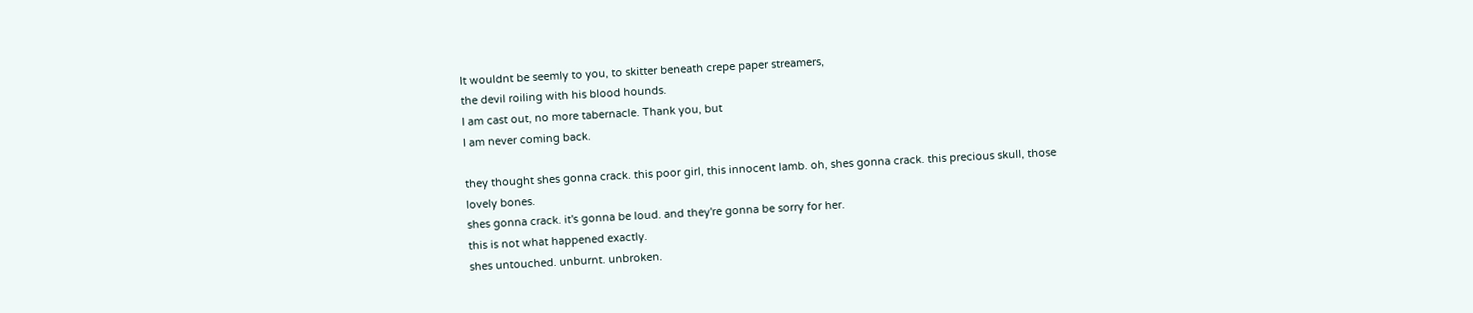It wouldnt be seemly to you, to skitter beneath crepe paper streamers,
the devil roiling with his blood hounds.
I am cast out, no more tabernacle. Thank you, but
I am never coming back.

they thought shes gonna crack. this poor girl, this innocent lamb. oh, shes gonna crack. this precious skull, those lovely bones.
shes gonna crack. it's gonna be loud. and they're gonna be sorry for her.
this is not what happened exactly.
shes untouched. unburnt. unbroken.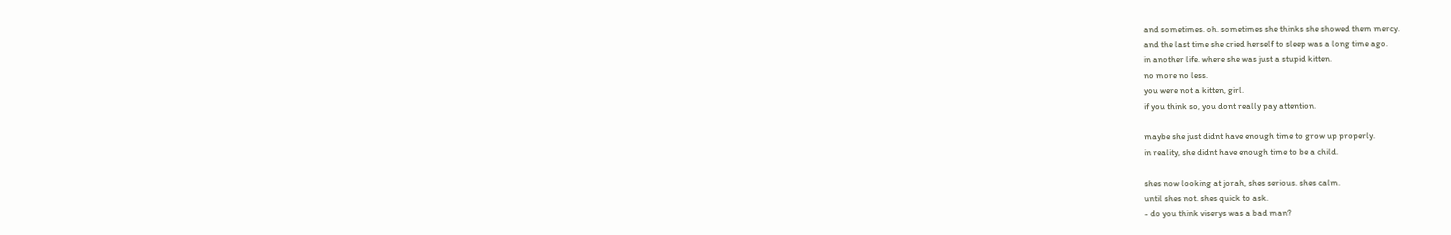and sometimes. oh. sometimes she thinks she showed them mercy.
and the last time she cried herself to sleep was a long time ago.
in another life. where she was just a stupid kitten.
no more no less.
you were not a kitten, girl.
if you think so, you dont really pay attention.

maybe she just didnt have enough time to grow up properly.
in reality, she didnt have enough time to be a child.

shes now looking at jorah, shes serious. shes calm.
until shes not. shes quick to ask.
- do you think viserys was a bad man?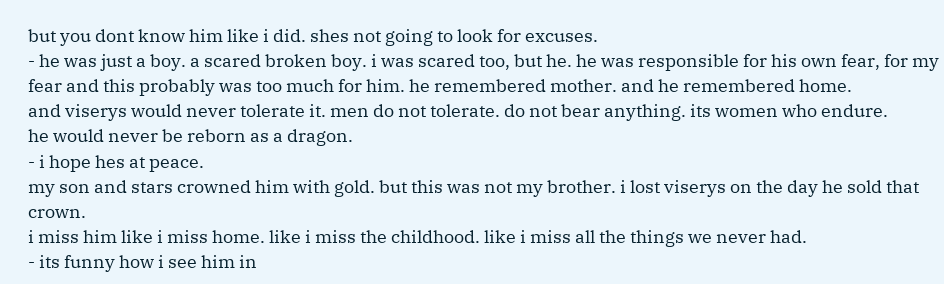but you dont know him like i did. shes not going to look for excuses.
- he was just a boy. a scared broken boy. i was scared too, but he. he was responsible for his own fear, for my fear and this probably was too much for him. he remembered mother. and he remembered home.
and viserys would never tolerate it. men do not tolerate. do not bear anything. its women who endure.
he would never be reborn as a dragon.
- i hope hes at peace.
my son and stars crowned him with gold. but this was not my brother. i lost viserys on the day he sold that crown.
i miss him like i miss home. like i miss the childhood. like i miss all the things we never had.
- its funny how i see him in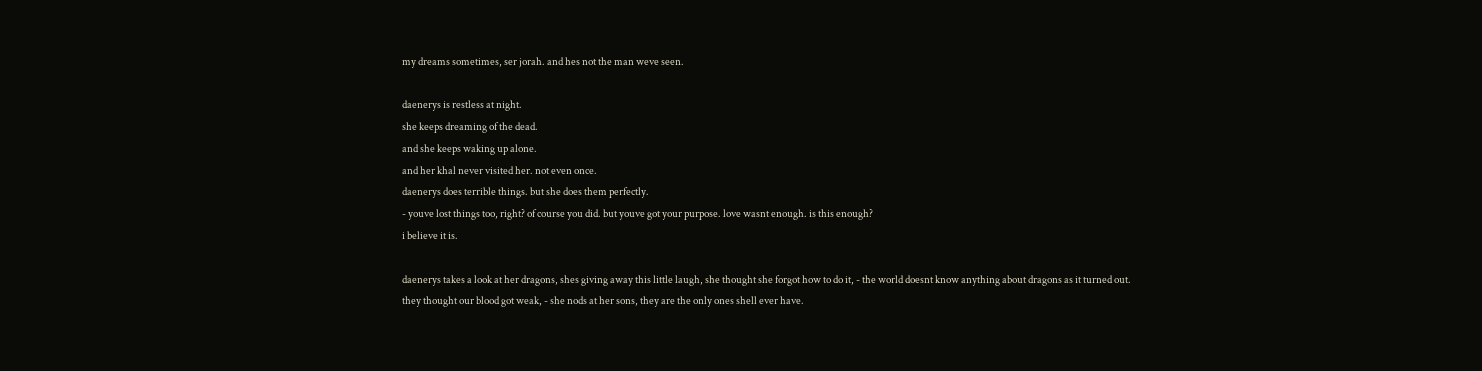my dreams sometimes, ser jorah. and hes not the man weve seen.

daenerys is restless at night.
she keeps dreaming of the dead.
and she keeps waking up alone.
and her khal never visited her. not even once.
daenerys does terrible things. but she does them perfectly.
- youve lost things too, right? of course you did. but youve got your purpose. love wasnt enough. is this enough?
i believe it is.

daenerys takes a look at her dragons, shes giving away this little laugh, she thought she forgot how to do it, - the world doesnt know anything about dragons as it turned out. they thought our blood got weak, - she nods at her sons, they are the only ones shell ever have.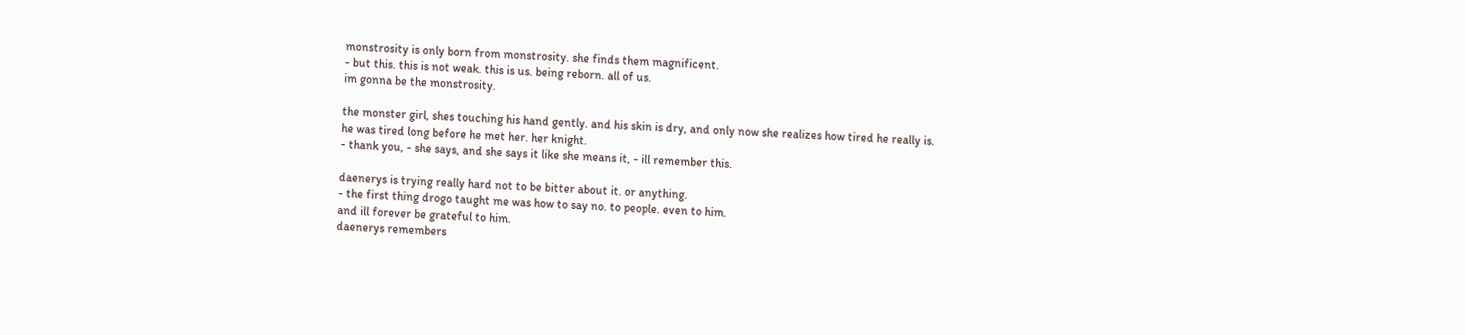monstrosity is only born from monstrosity. she finds them magnificent.
- but this. this is not weak. this is us. being reborn. all of us.
im gonna be the monstrosity.

the monster girl, shes touching his hand gently. and his skin is dry, and only now she realizes how tired he really is.
he was tired long before he met her. her knight.
- thank you, - she says, and she says it like she means it, - ill remember this.

daenerys is trying really hard not to be bitter about it. or anything.
- the first thing drogo taught me was how to say no. to people. even to him.
and ill forever be grateful to him.
daenerys remembers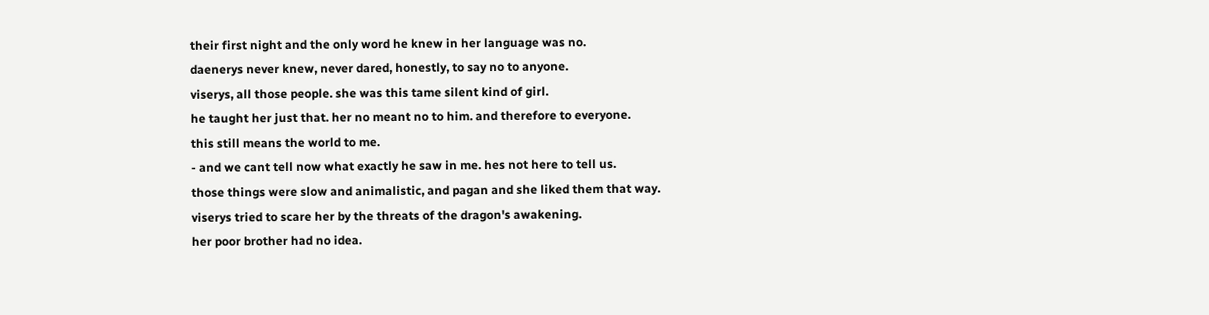their first night and the only word he knew in her language was no.
daenerys never knew, never dared, honestly, to say no to anyone.
viserys, all those people. she was this tame silent kind of girl.
he taught her just that. her no meant no to him. and therefore to everyone.
this still means the world to me.
- and we cant tell now what exactly he saw in me. hes not here to tell us.
those things were slow and animalistic, and pagan and she liked them that way.
viserys tried to scare her by the threats of the dragon's awakening.
her poor brother had no idea.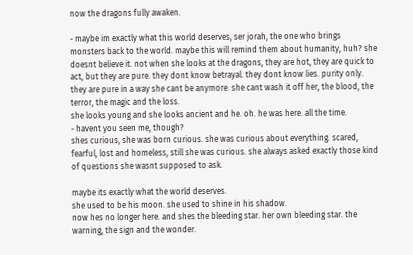now the dragons fully awaken.

- maybe im exactly what this world deserves, ser jorah, the one who brings monsters back to the world. maybe this will remind them about humanity, huh? she doesnt believe it. not when she looks at the dragons, they are hot, they are quick to act, but they are pure. they dont know betrayal. they dont know lies. purity only. they are pure in a way she cant be anymore. she cant wash it off her, the blood, the terror, the magic and the loss.
she looks young and she looks ancient and he. oh. he was here. all the time.
- havent you seen me, though?
shes curious, she was born curious. she was curious about everything. scared, fearful, lost and homeless, still she was curious. she always asked exactly those kind of questions she wasnt supposed to ask.

maybe its exactly what the world deserves.
she used to be his moon. she used to shine in his shadow.
now hes no longer here. and shes the bleeding star. her own bleeding star. the warning, the sign and the wonder.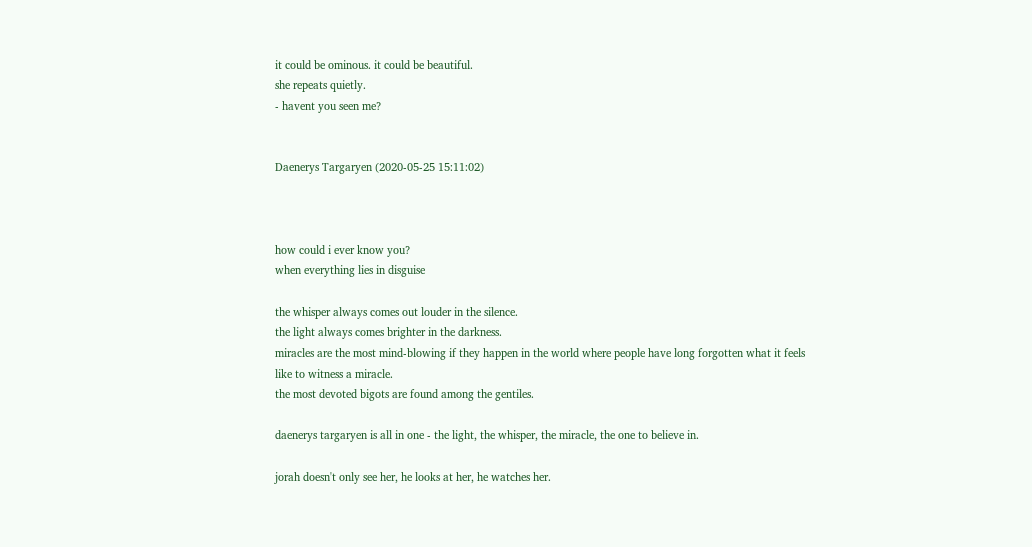it could be ominous. it could be beautiful.
she repeats quietly.
- havent you seen me?


Daenerys Targaryen (2020-05-25 15:11:02)



how could i ever know you?
when everything lies in disguise

the whisper always comes out louder in the silence.
the light always comes brighter in the darkness.
miracles are the most mind-blowing if they happen in the world where people have long forgotten what it feels like to witness a miracle.
the most devoted bigots are found among the gentiles.

daenerys targaryen is all in one - the light, the whisper, the miracle, the one to believe in.

jorah doesn't only see her, he looks at her, he watches her.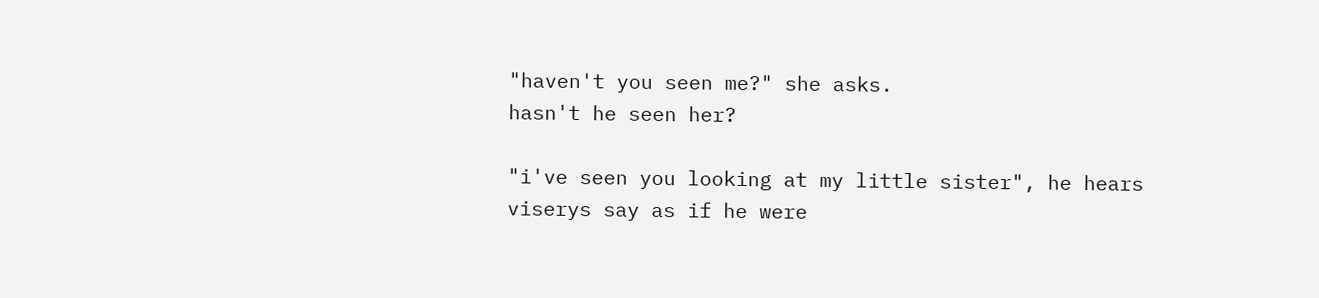"haven't you seen me?" she asks.
hasn't he seen her?

"i've seen you looking at my little sister", he hears viserys say as if he were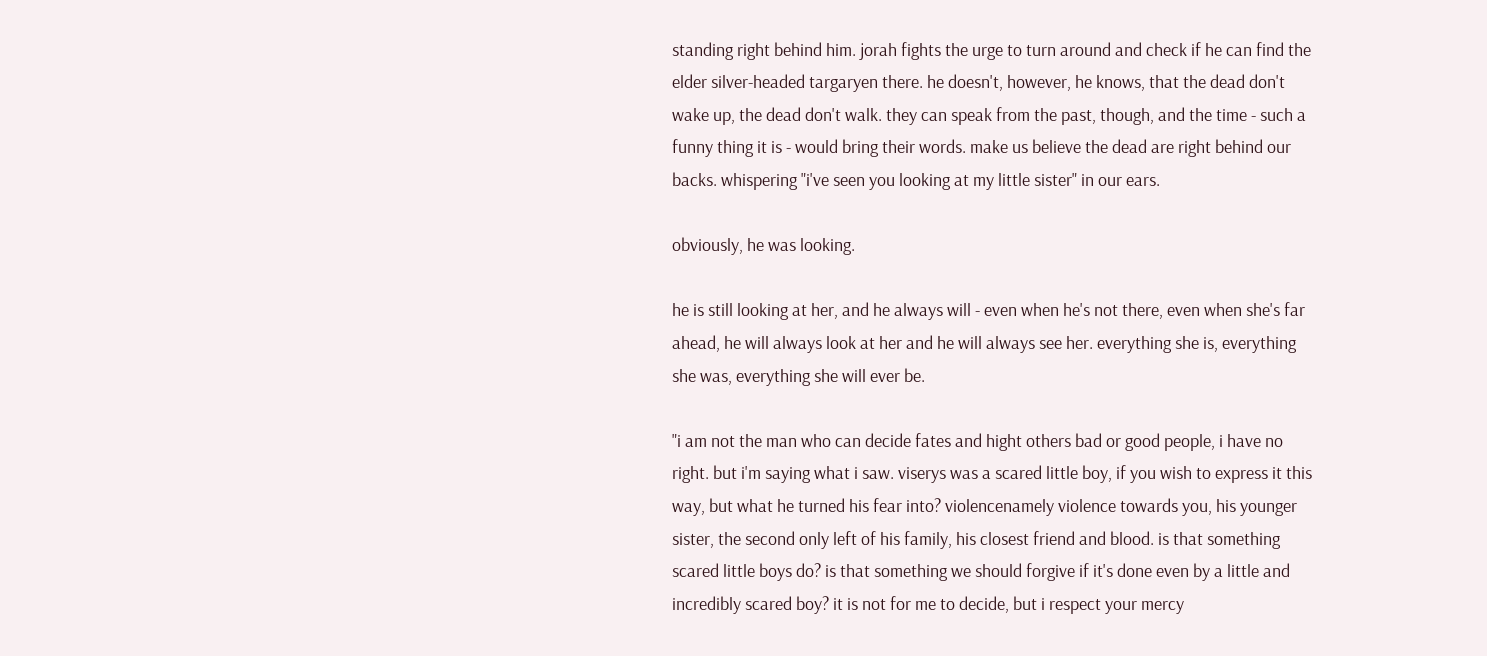standing right behind him. jorah fights the urge to turn around and check if he can find the elder silver-headed targaryen there. he doesn't, however, he knows, that the dead don't wake up, the dead don't walk. they can speak from the past, though, and the time - such a funny thing it is - would bring their words. make us believe the dead are right behind our backs. whispering "i've seen you looking at my little sister" in our ears.

obviously, he was looking.

he is still looking at her, and he always will - even when he's not there, even when she's far ahead, he will always look at her and he will always see her. everything she is, everything she was, everything she will ever be.

"i am not the man who can decide fates and hight others bad or good people, i have no right. but i'm saying what i saw. viserys was a scared little boy, if you wish to express it this way, but what he turned his fear into? violencenamely violence towards you, his younger sister, the second only left of his family, his closest friend and blood. is that something scared little boys do? is that something we should forgive if it's done even by a little and incredibly scared boy? it is not for me to decide, but i respect your mercy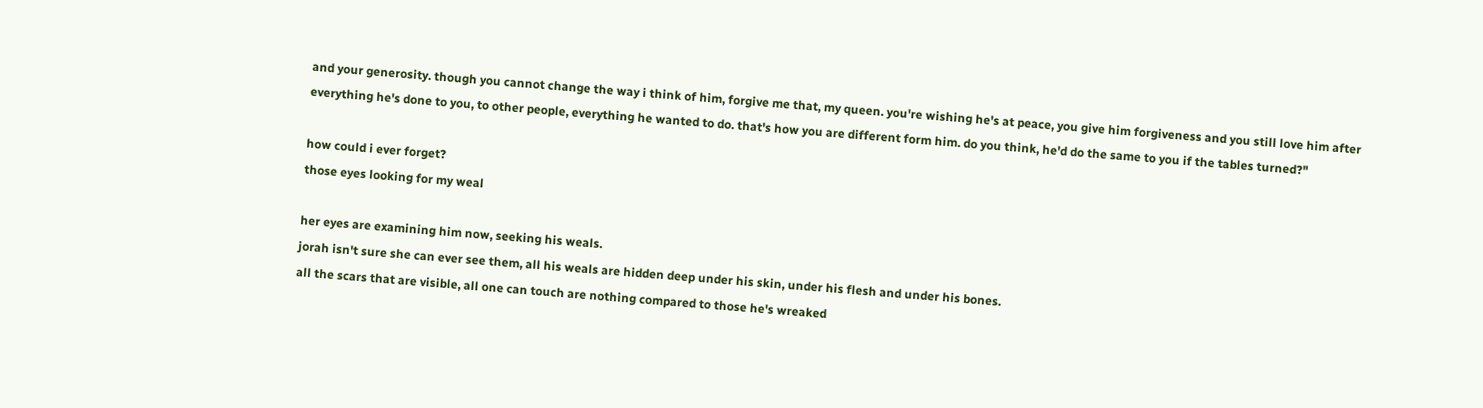and your generosity. though you cannot change the way i think of him, forgive me that, my queen. you're wishing he's at peace, you give him forgiveness and you still love him after everything he's done to you, to other people, everything he wanted to do. that's how you are different form him. do you think, he'd do the same to you if the tables turned?"

how could i ever forget?
those eyes looking for my weal

her eyes are examining him now, seeking his weals.
jorah isn't sure she can ever see them, all his weals are hidden deep under his skin, under his flesh and under his bones.
all the scars that are visible, all one can touch are nothing compared to those he's wreaked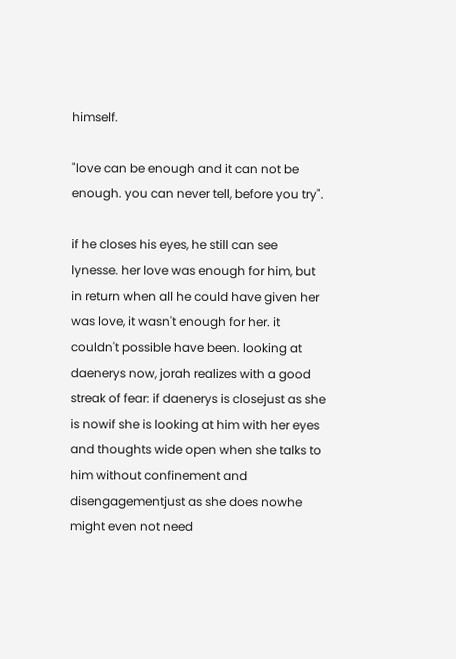himself.

"love can be enough and it can not be enough. you can never tell, before you try".

if he closes his eyes, he still can see lynesse. her love was enough for him, but in return when all he could have given her was love, it wasn't enough for her. it couldn't possible have been. looking at daenerys now, jorah realizes with a good streak of fear: if daenerys is closejust as she is nowif she is looking at him with her eyes and thoughts wide open when she talks to him without confinement and disengagementjust as she does nowhe might even not need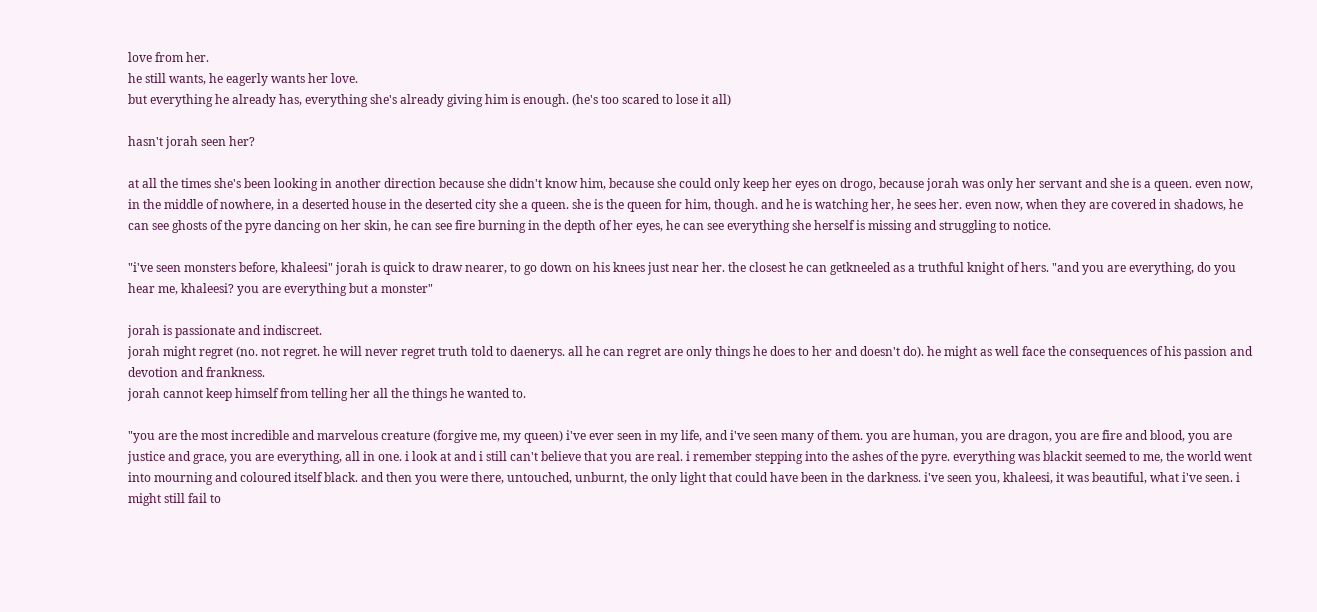love from her.
he still wants, he eagerly wants her love.
but everything he already has, everything she's already giving him is enough. (he's too scared to lose it all)

hasn't jorah seen her?

at all the times she's been looking in another direction because she didn't know him, because she could only keep her eyes on drogo, because jorah was only her servant and she is a queen. even now, in the middle of nowhere, in a deserted house in the deserted city she a queen. she is the queen for him, though. and he is watching her, he sees her. even now, when they are covered in shadows, he can see ghosts of the pyre dancing on her skin, he can see fire burning in the depth of her eyes, he can see everything she herself is missing and struggling to notice.

"i've seen monsters before, khaleesi" jorah is quick to draw nearer, to go down on his knees just near her. the closest he can getkneeled as a truthful knight of hers. "and you are everything, do you hear me, khaleesi? you are everything but a monster"

jorah is passionate and indiscreet.
jorah might regret (no. not regret. he will never regret truth told to daenerys. all he can regret are only things he does to her and doesn't do). he might as well face the consequences of his passion and devotion and frankness.
jorah cannot keep himself from telling her all the things he wanted to.

"you are the most incredible and marvelous creature (forgive me, my queen) i've ever seen in my life, and i've seen many of them. you are human, you are dragon, you are fire and blood, you are justice and grace, you are everything, all in one. i look at and i still can't believe that you are real. i remember stepping into the ashes of the pyre. everything was blackit seemed to me, the world went into mourning and coloured itself black. and then you were there, untouched, unburnt, the only light that could have been in the darkness. i've seen you, khaleesi, it was beautiful, what i've seen. i might still fail to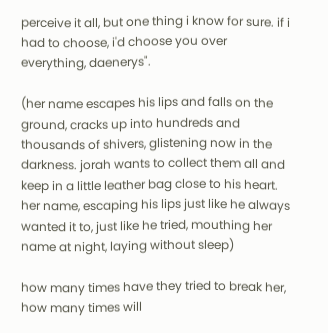perceive it all, but one thing i know for sure. if i had to choose, i'd choose you over everything, daenerys".

(her name escapes his lips and falls on the ground, cracks up into hundreds and thousands of shivers, glistening now in the darkness. jorah wants to collect them all and keep in a little leather bag close to his heart. her name, escaping his lips just like he always wanted it to, just like he tried, mouthing her name at night, laying without sleep)

how many times have they tried to break her,
how many times will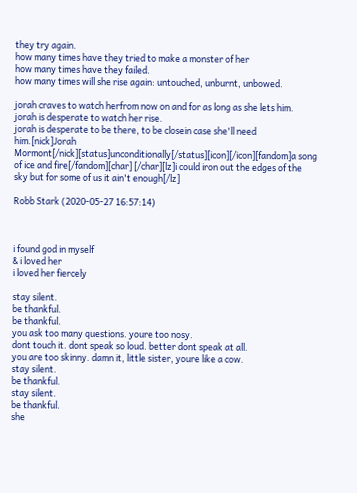they try again.
how many times have they tried to make a monster of her
how many times have they failed.
how many times will she rise again: untouched, unburnt, unbowed.

jorah craves to watch herfrom now on and for as long as she lets him.
jorah is desperate to watch her rise.
jorah is desperate to be there, to be closein case she'll need him.[nick]Jorah Mormont[/nick][status]unconditionally[/status][icon][/icon][fandom]a song of ice and fire[/fandom][char] [/char][lz]i could iron out the edges of the sky but for some of us it ain't enough[/lz]

Robb Stark (2020-05-27 16:57:14)



i found god in myself
& i loved her
i loved her fiercely

stay silent.
be thankful.
be thankful.
you ask too many questions. youre too nosy.
dont touch it. dont speak so loud. better dont speak at all.
you are too skinny. damn it, little sister, youre like a cow.
stay silent.
be thankful.
stay silent.
be thankful.
she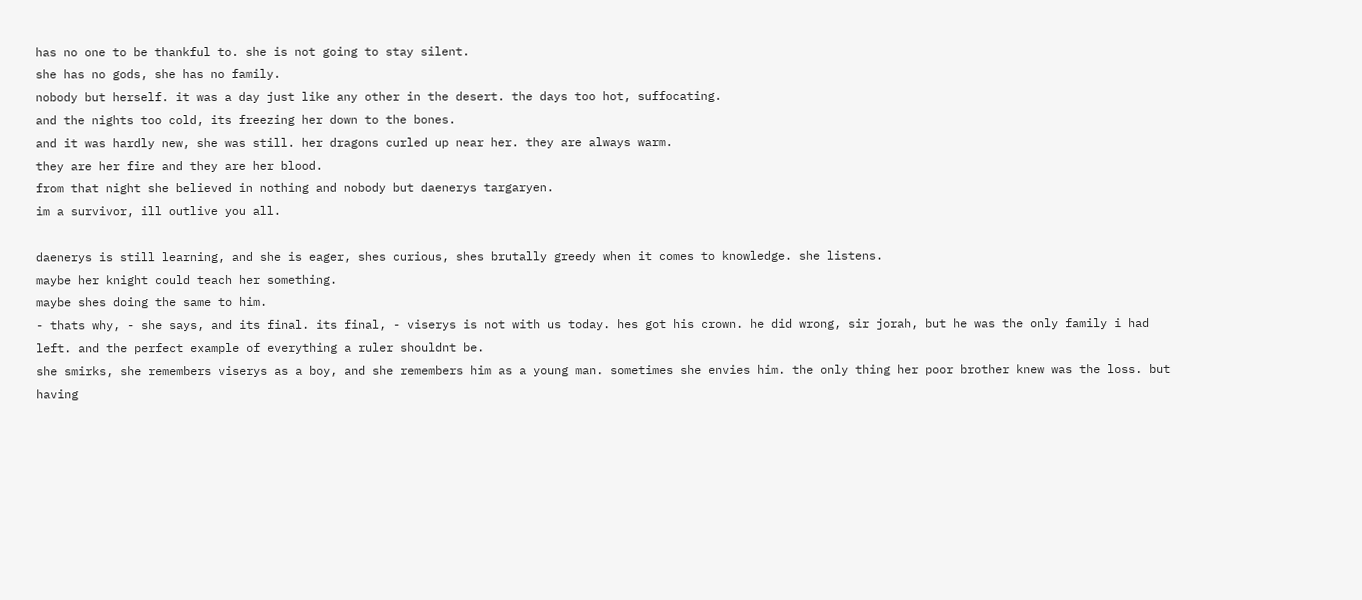has no one to be thankful to. she is not going to stay silent.
she has no gods, she has no family.
nobody but herself. it was a day just like any other in the desert. the days too hot, suffocating.
and the nights too cold, its freezing her down to the bones.
and it was hardly new, she was still. her dragons curled up near her. they are always warm.
they are her fire and they are her blood.
from that night she believed in nothing and nobody but daenerys targaryen.
im a survivor, ill outlive you all.

daenerys is still learning, and she is eager, shes curious, shes brutally greedy when it comes to knowledge. she listens.
maybe her knight could teach her something.
maybe shes doing the same to him.
- thats why, - she says, and its final. its final, - viserys is not with us today. hes got his crown. he did wrong, sir jorah, but he was the only family i had left. and the perfect example of everything a ruler shouldnt be.
she smirks, she remembers viserys as a boy, and she remembers him as a young man. sometimes she envies him. the only thing her poor brother knew was the loss. but having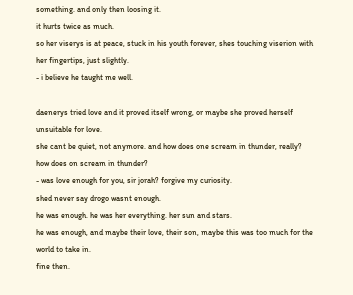something. and only then loosing it.
it hurts twice as much.
so her viserys is at peace, stuck in his youth forever, shes touching viserion with her fingertips, just slightly.
- i believe he taught me well.

daenerys tried love and it proved itself wrong, or maybe she proved herself unsuitable for love.
she cant be quiet, not anymore. and how does one scream in thunder, really?
how does on scream in thunder?
- was love enough for you, sir jorah? forgive my curiosity.
shed never say drogo wasnt enough.
he was enough. he was her everything. her sun and stars.
he was enough, and maybe their love, their son, maybe this was too much for the world to take in.
fine then.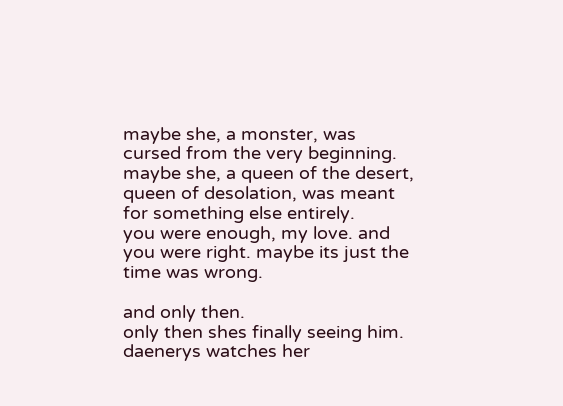maybe she, a monster, was cursed from the very beginning.
maybe she, a queen of the desert, queen of desolation, was meant for something else entirely.
you were enough, my love. and you were right. maybe its just the time was wrong.

and only then.
only then shes finally seeing him. daenerys watches her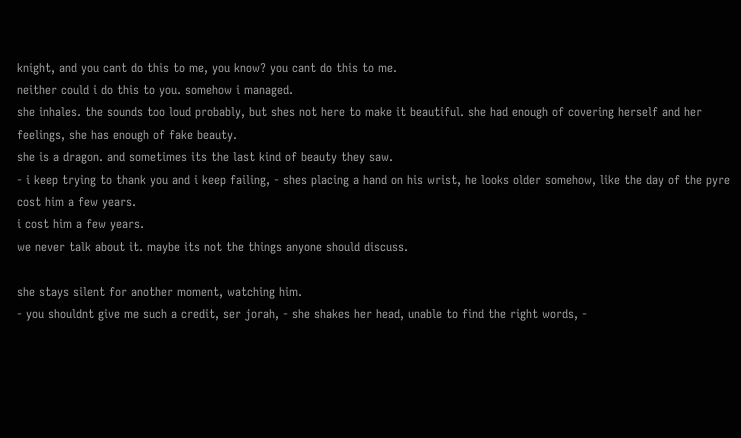knight, and you cant do this to me, you know? you cant do this to me.
neither could i do this to you. somehow i managed.
she inhales. the sounds too loud probably, but shes not here to make it beautiful. she had enough of covering herself and her feelings, she has enough of fake beauty.
she is a dragon. and sometimes its the last kind of beauty they saw.
- i keep trying to thank you and i keep failing, - shes placing a hand on his wrist, he looks older somehow, like the day of the pyre cost him a few years.
i cost him a few years.
we never talk about it. maybe its not the things anyone should discuss.

she stays silent for another moment, watching him.
- you shouldnt give me such a credit, ser jorah, - she shakes her head, unable to find the right words, -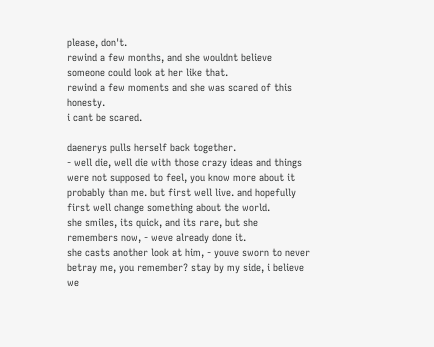please, don't.
rewind a few months, and she wouldnt believe someone could look at her like that.
rewind a few moments and she was scared of this honesty.
i cant be scared.

daenerys pulls herself back together.
- well die, well die with those crazy ideas and things were not supposed to feel, you know more about it probably than me. but first well live. and hopefully first well change something about the world.
she smiles, its quick, and its rare, but she remembers now, - weve already done it.
she casts another look at him, - youve sworn to never betray me, you remember? stay by my side, i believe we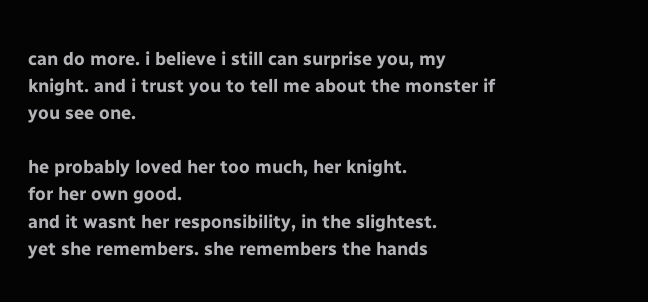can do more. i believe i still can surprise you, my knight. and i trust you to tell me about the monster if you see one.

he probably loved her too much, her knight.
for her own good.
and it wasnt her responsibility, in the slightest.
yet she remembers. she remembers the hands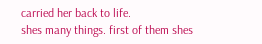carried her back to life.
shes many things. first of them shes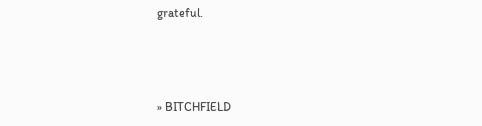grateful.



» BITCHFIELD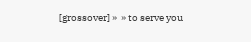[grossover] »  » to serve you